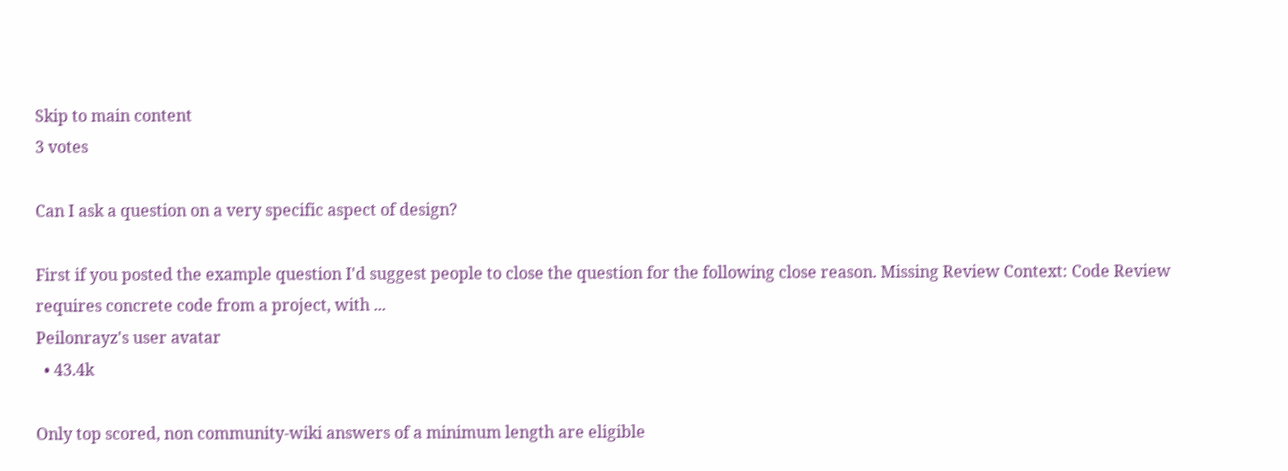Skip to main content
3 votes

Can I ask a question on a very specific aspect of design?

First if you posted the example question I'd suggest people to close the question for the following close reason. Missing Review Context: Code Review requires concrete code from a project, with ...
Peilonrayz's user avatar
  • 43.4k

Only top scored, non community-wiki answers of a minimum length are eligible